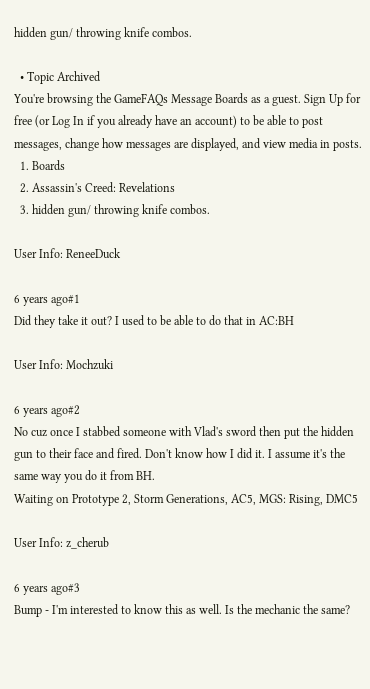hidden gun/ throwing knife combos.

  • Topic Archived
You're browsing the GameFAQs Message Boards as a guest. Sign Up for free (or Log In if you already have an account) to be able to post messages, change how messages are displayed, and view media in posts.
  1. Boards
  2. Assassin's Creed: Revelations
  3. hidden gun/ throwing knife combos.

User Info: ReneeDuck

6 years ago#1
Did they take it out? I used to be able to do that in AC:BH

User Info: Mochzuki

6 years ago#2
No cuz once I stabbed someone with Vlad's sword then put the hidden gun to their face and fired. Don't know how I did it. I assume it's the same way you do it from BH.
Waiting on Prototype 2, Storm Generations, AC5, MGS: Rising, DMC5

User Info: z_cherub

6 years ago#3
Bump - I'm interested to know this as well. Is the mechanic the same?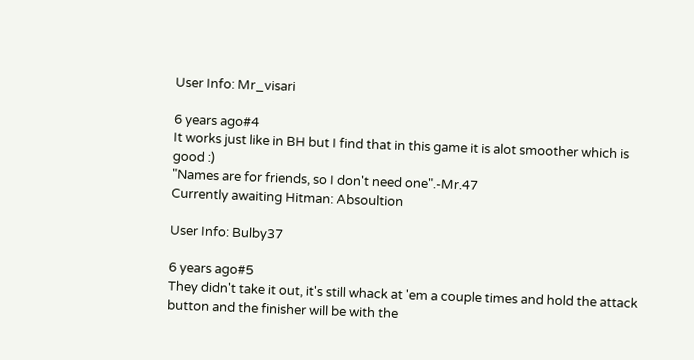User Info: Mr_visari

6 years ago#4
It works just like in BH but I find that in this game it is alot smoother which is good :)
"Names are for friends, so I don't need one".-Mr.47
Currently awaiting Hitman: Absoultion

User Info: Bulby37

6 years ago#5
They didn't take it out, it's still whack at 'em a couple times and hold the attack button and the finisher will be with the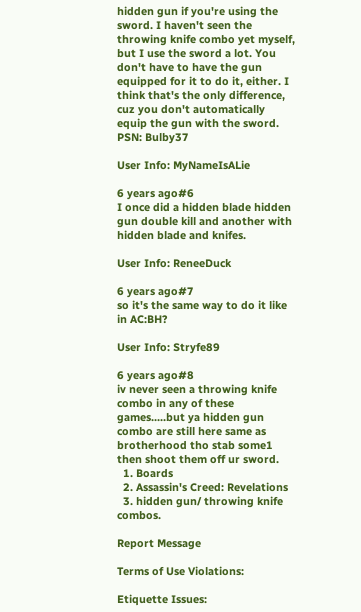hidden gun if you're using the sword. I haven't seen the throwing knife combo yet myself, but I use the sword a lot. You don't have to have the gun equipped for it to do it, either. I think that's the only difference, cuz you don't automatically equip the gun with the sword.
PSN: Bulby37

User Info: MyNameIsALie

6 years ago#6
I once did a hidden blade hidden gun double kill and another with hidden blade and knifes.

User Info: ReneeDuck

6 years ago#7
so it's the same way to do it like in AC:BH?

User Info: Stryfe89

6 years ago#8
iv never seen a throwing knife combo in any of these games.....but ya hidden gun combo are still here same as brotherhood tho stab some1 then shoot them off ur sword.
  1. Boards
  2. Assassin's Creed: Revelations
  3. hidden gun/ throwing knife combos.

Report Message

Terms of Use Violations:

Etiquette Issues: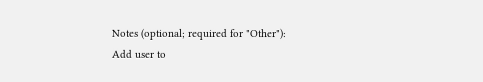Notes (optional; required for "Other"):
Add user to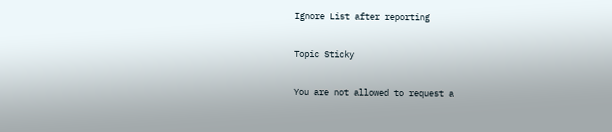Ignore List after reporting

Topic Sticky

You are not allowed to request a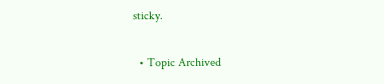sticky.

  • Topic Archived